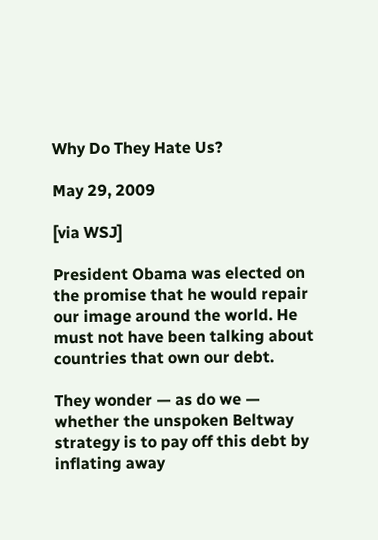Why Do They Hate Us?

May 29, 2009

[via WSJ]

President Obama was elected on the promise that he would repair our image around the world. He must not have been talking about countries that own our debt.

They wonder — as do we — whether the unspoken Beltway strategy is to pay off this debt by inflating away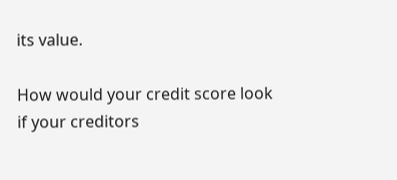its value.

How would your credit score look if your creditors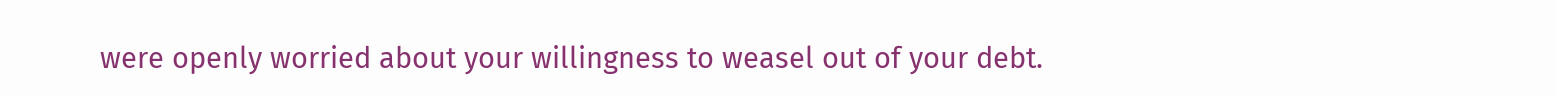were openly worried about your willingness to weasel out of your debt.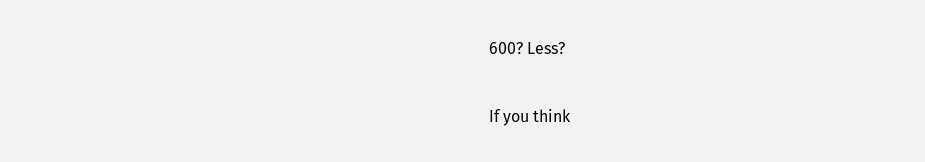600? Less?

If you think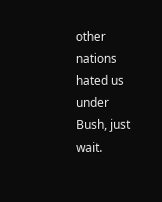other nations hated us under Bush, just wait.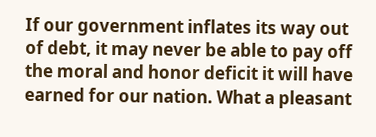If our government inflates its way out of debt, it may never be able to pay off the moral and honor deficit it will have earned for our nation. What a pleasant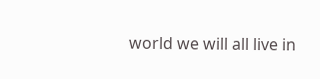world we will all live in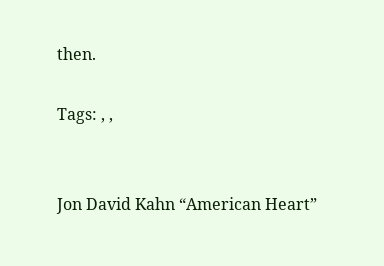then.

Tags: , ,


Jon David Kahn “American Heart”